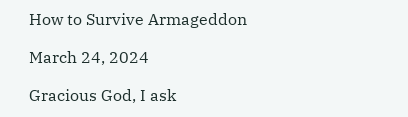How to Survive Armageddon

March 24, 2024

Gracious God, I ask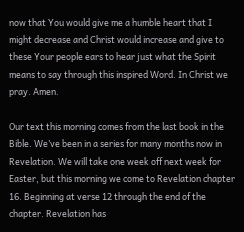now that You would give me a humble heart that I might decrease and Christ would increase and give to these Your people ears to hear just what the Spirit means to say through this inspired Word. In Christ we pray. Amen.

Our text this morning comes from the last book in the Bible. We’ve been in a series for many months now in Revelation. We will take one week off next week for Easter, but this morning we come to Revelation chapter 16. Beginning at verse 12 through the end of the chapter. Revelation has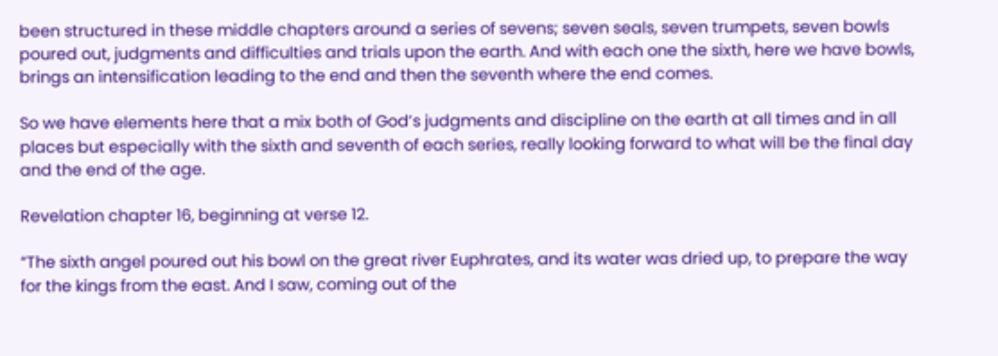been structured in these middle chapters around a series of sevens; seven seals, seven trumpets, seven bowls poured out, judgments and difficulties and trials upon the earth. And with each one the sixth, here we have bowls, brings an intensification leading to the end and then the seventh where the end comes.

So we have elements here that a mix both of God’s judgments and discipline on the earth at all times and in all places but especially with the sixth and seventh of each series, really looking forward to what will be the final day and the end of the age.

Revelation chapter 16, beginning at verse 12.

“The sixth angel poured out his bowl on the great river Euphrates, and its water was dried up, to prepare the way for the kings from the east. And I saw, coming out of the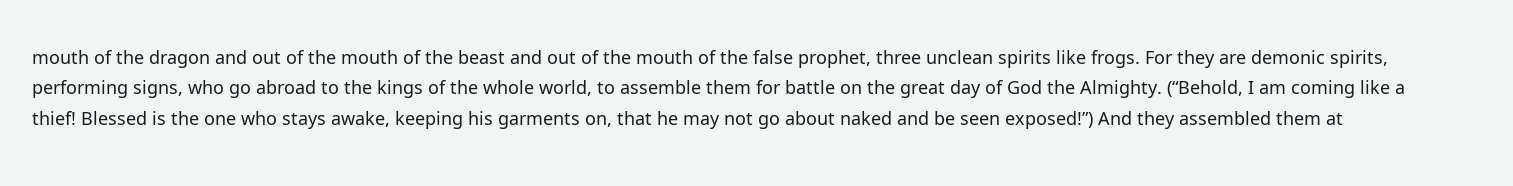mouth of the dragon and out of the mouth of the beast and out of the mouth of the false prophet, three unclean spirits like frogs. For they are demonic spirits, performing signs, who go abroad to the kings of the whole world, to assemble them for battle on the great day of God the Almighty. (“Behold, I am coming like a thief! Blessed is the one who stays awake, keeping his garments on, that he may not go about naked and be seen exposed!”) And they assembled them at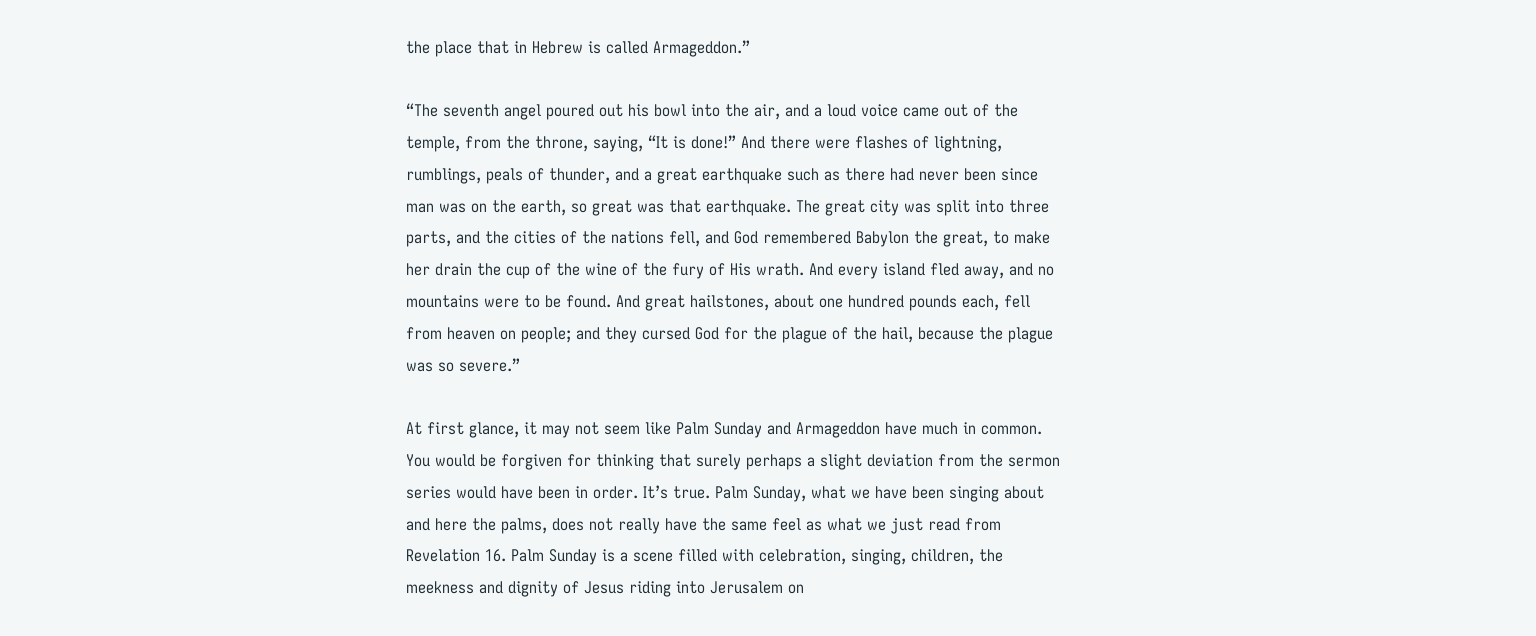the place that in Hebrew is called Armageddon.”

“The seventh angel poured out his bowl into the air, and a loud voice came out of the temple, from the throne, saying, “It is done!” And there were flashes of lightning, rumblings, peals of thunder, and a great earthquake such as there had never been since man was on the earth, so great was that earthquake. The great city was split into three parts, and the cities of the nations fell, and God remembered Babylon the great, to make her drain the cup of the wine of the fury of His wrath. And every island fled away, and no mountains were to be found. And great hailstones, about one hundred pounds each, fell from heaven on people; and they cursed God for the plague of the hail, because the plague was so severe.”

At first glance, it may not seem like Palm Sunday and Armageddon have much in common. You would be forgiven for thinking that surely perhaps a slight deviation from the sermon series would have been in order. It’s true. Palm Sunday, what we have been singing about and here the palms, does not really have the same feel as what we just read from Revelation 16. Palm Sunday is a scene filled with celebration, singing, children, the meekness and dignity of Jesus riding into Jerusalem on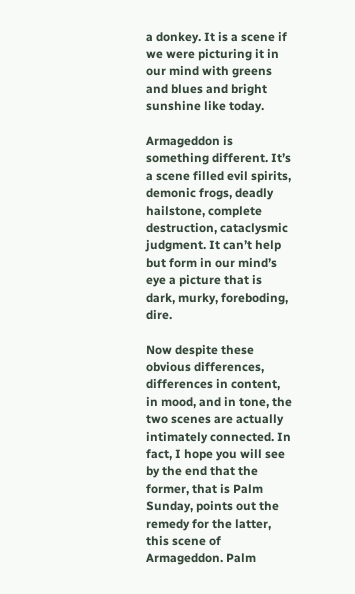a donkey. It is a scene if we were picturing it in our mind with greens and blues and bright sunshine like today.

Armageddon is something different. It’s a scene filled evil spirits, demonic frogs, deadly hailstone, complete destruction, cataclysmic judgment. It can’t help but form in our mind’s eye a picture that is dark, murky, foreboding, dire.

Now despite these obvious differences, differences in content, in mood, and in tone, the two scenes are actually intimately connected. In fact, I hope you will see by the end that the former, that is Palm Sunday, points out the remedy for the latter, this scene of Armageddon. Palm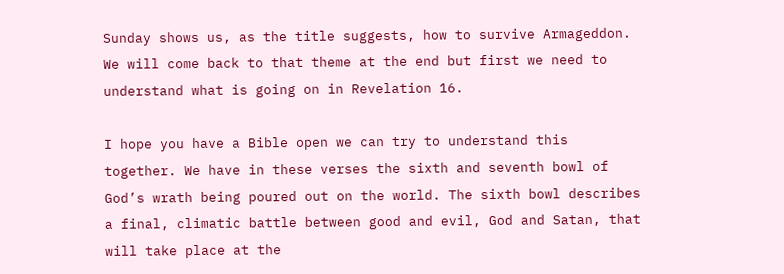Sunday shows us, as the title suggests, how to survive Armageddon. We will come back to that theme at the end but first we need to understand what is going on in Revelation 16.

I hope you have a Bible open we can try to understand this together. We have in these verses the sixth and seventh bowl of God’s wrath being poured out on the world. The sixth bowl describes a final, climatic battle between good and evil, God and Satan, that will take place at the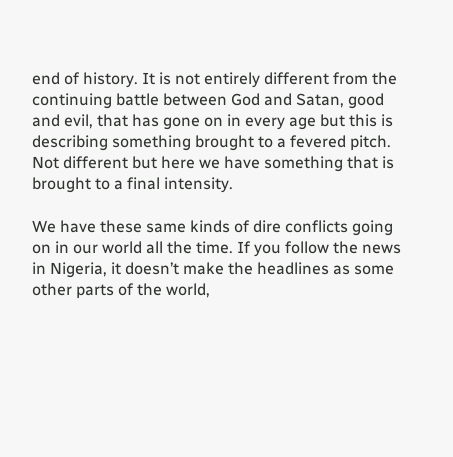end of history. It is not entirely different from the continuing battle between God and Satan, good and evil, that has gone on in every age but this is describing something brought to a fevered pitch. Not different but here we have something that is brought to a final intensity.

We have these same kinds of dire conflicts going on in our world all the time. If you follow the news in Nigeria, it doesn’t make the headlines as some other parts of the world,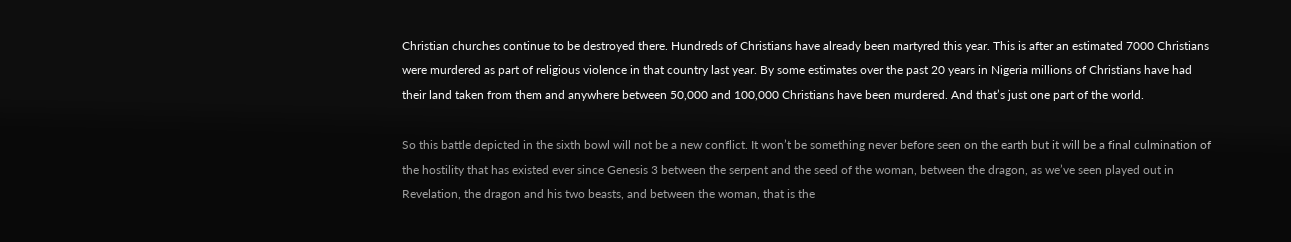Christian churches continue to be destroyed there. Hundreds of Christians have already been martyred this year. This is after an estimated 7000 Christians were murdered as part of religious violence in that country last year. By some estimates over the past 20 years in Nigeria millions of Christians have had their land taken from them and anywhere between 50,000 and 100,000 Christians have been murdered. And that’s just one part of the world.

So this battle depicted in the sixth bowl will not be a new conflict. It won’t be something never before seen on the earth but it will be a final culmination of the hostility that has existed ever since Genesis 3 between the serpent and the seed of the woman, between the dragon, as we’ve seen played out in Revelation, the dragon and his two beasts, and between the woman, that is the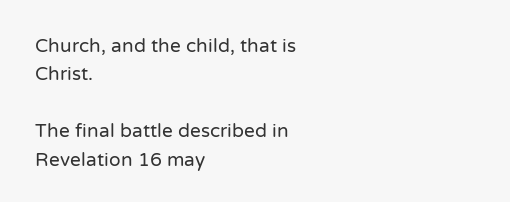Church, and the child, that is Christ.

The final battle described in Revelation 16 may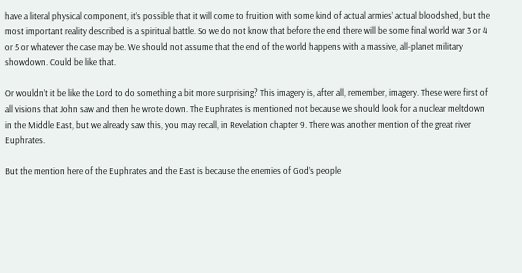have a literal physical component, it’s possible that it will come to fruition with some kind of actual armies’ actual bloodshed, but the most important reality described is a spiritual battle. So we do not know that before the end there will be some final world war 3 or 4 or 5 or whatever the case may be. We should not assume that the end of the world happens with a massive, all-planet military showdown. Could be like that.

Or wouldn’t it be like the Lord to do something a bit more surprising? This imagery is, after all, remember, imagery. These were first of all visions that John saw and then he wrote down. The Euphrates is mentioned not because we should look for a nuclear meltdown in the Middle East, but we already saw this, you may recall, in Revelation chapter 9. There was another mention of the great river Euphrates.

But the mention here of the Euphrates and the East is because the enemies of God’s people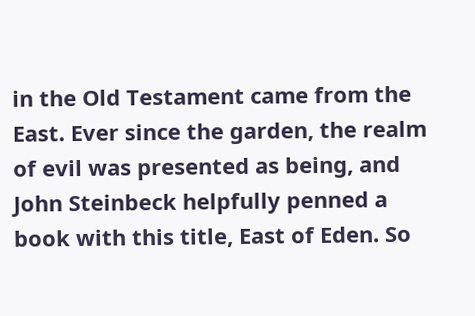in the Old Testament came from the East. Ever since the garden, the realm of evil was presented as being, and John Steinbeck helpfully penned a book with this title, East of Eden. So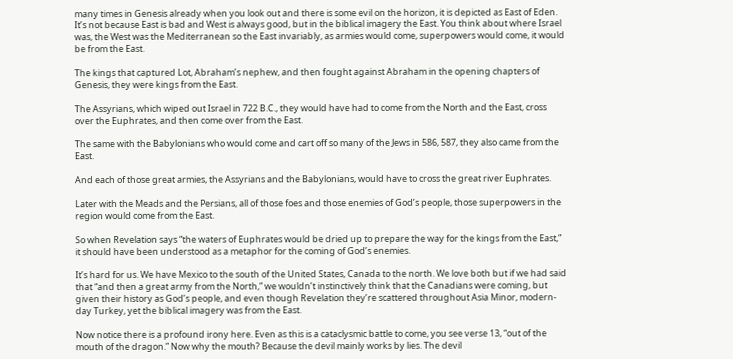many times in Genesis already when you look out and there is some evil on the horizon, it is depicted as East of Eden. It’s not because East is bad and West is always good, but in the biblical imagery the East. You think about where Israel was, the West was the Mediterranean so the East invariably, as armies would come, superpowers would come, it would be from the East.

The kings that captured Lot, Abraham’s nephew, and then fought against Abraham in the opening chapters of Genesis, they were kings from the East.

The Assyrians, which wiped out Israel in 722 B.C., they would have had to come from the North and the East, cross over the Euphrates, and then come over from the East.

The same with the Babylonians who would come and cart off so many of the Jews in 586, 587, they also came from the East.

And each of those great armies, the Assyrians and the Babylonians, would have to cross the great river Euphrates.

Later with the Meads and the Persians, all of those foes and those enemies of God’s people, those superpowers in the region would come from the East.

So when Revelation says “the waters of Euphrates would be dried up to prepare the way for the kings from the East,” it should have been understood as a metaphor for the coming of God’s enemies.

It’s hard for us. We have Mexico to the south of the United States, Canada to the north. We love both but if we had said that “and then a great army from the North,” we wouldn’t instinctively think that the Canadians were coming, but given their history as God’s people, and even though Revelation they’re scattered throughout Asia Minor, modern-day Turkey, yet the biblical imagery was from the East.

Now notice there is a profound irony here. Even as this is a cataclysmic battle to come, you see verse 13, “out of the mouth of the dragon.” Now why the mouth? Because the devil mainly works by lies. The devil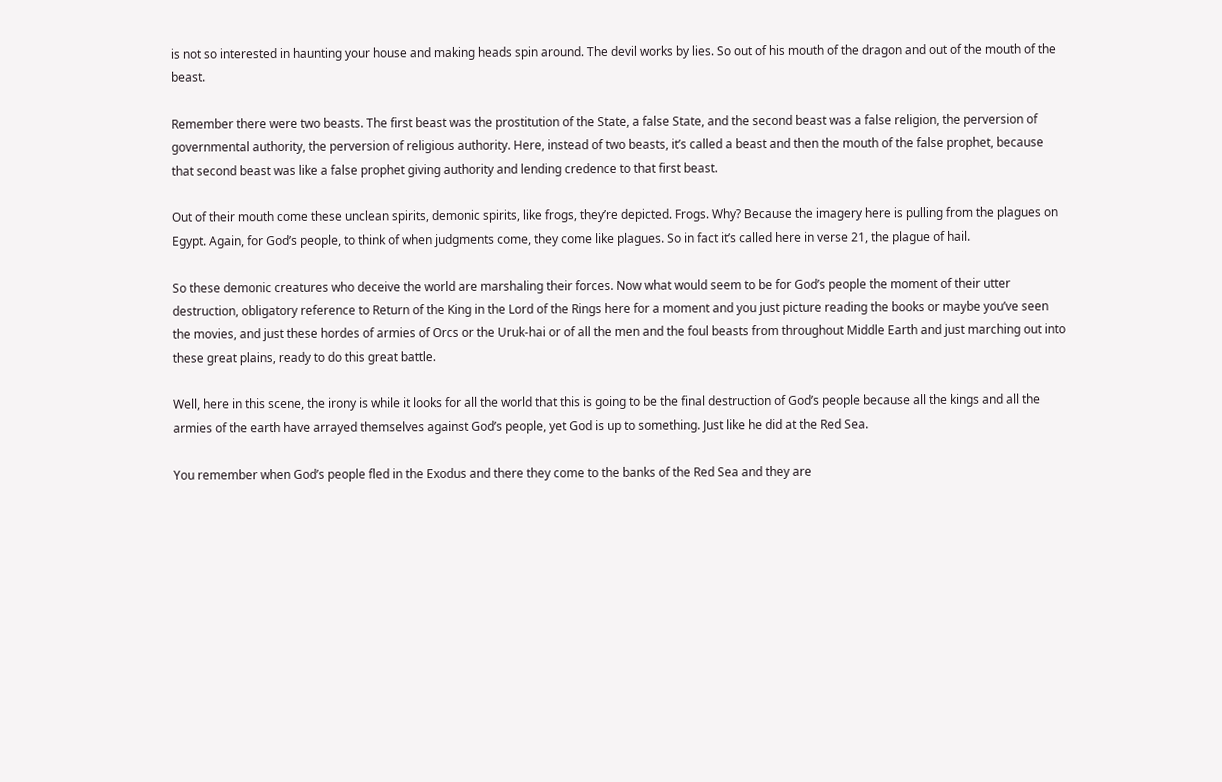is not so interested in haunting your house and making heads spin around. The devil works by lies. So out of his mouth of the dragon and out of the mouth of the beast.

Remember there were two beasts. The first beast was the prostitution of the State, a false State, and the second beast was a false religion, the perversion of governmental authority, the perversion of religious authority. Here, instead of two beasts, it’s called a beast and then the mouth of the false prophet, because that second beast was like a false prophet giving authority and lending credence to that first beast.

Out of their mouth come these unclean spirits, demonic spirits, like frogs, they’re depicted. Frogs. Why? Because the imagery here is pulling from the plagues on Egypt. Again, for God’s people, to think of when judgments come, they come like plagues. So in fact it’s called here in verse 21, the plague of hail.

So these demonic creatures who deceive the world are marshaling their forces. Now what would seem to be for God’s people the moment of their utter destruction, obligatory reference to Return of the King in the Lord of the Rings here for a moment and you just picture reading the books or maybe you’ve seen the movies, and just these hordes of armies of Orcs or the Uruk-hai or of all the men and the foul beasts from throughout Middle Earth and just marching out into these great plains, ready to do this great battle.

Well, here in this scene, the irony is while it looks for all the world that this is going to be the final destruction of God’s people because all the kings and all the armies of the earth have arrayed themselves against God’s people, yet God is up to something. Just like he did at the Red Sea.

You remember when God’s people fled in the Exodus and there they come to the banks of the Red Sea and they are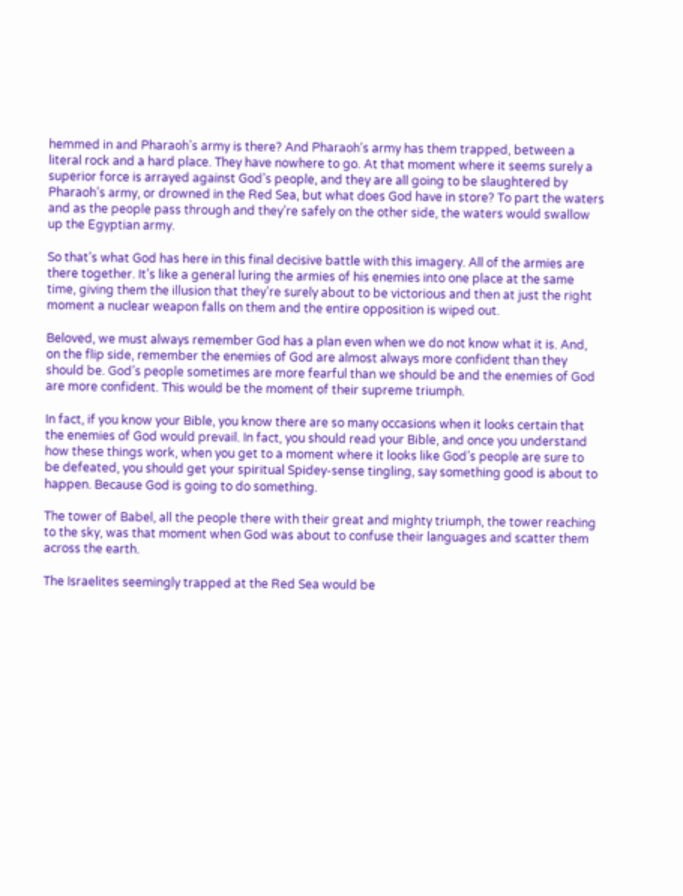hemmed in and Pharaoh’s army is there? And Pharaoh’s army has them trapped, between a literal rock and a hard place. They have nowhere to go. At that moment where it seems surely a superior force is arrayed against God’s people, and they are all going to be slaughtered by Pharaoh’s army, or drowned in the Red Sea, but what does God have in store? To part the waters and as the people pass through and they’re safely on the other side, the waters would swallow up the Egyptian army.

So that’s what God has here in this final decisive battle with this imagery. All of the armies are there together. It’s like a general luring the armies of his enemies into one place at the same time, giving them the illusion that they’re surely about to be victorious and then at just the right moment a nuclear weapon falls on them and the entire opposition is wiped out.

Beloved, we must always remember God has a plan even when we do not know what it is. And, on the flip side, remember the enemies of God are almost always more confident than they should be. God’s people sometimes are more fearful than we should be and the enemies of God are more confident. This would be the moment of their supreme triumph.

In fact, if you know your Bible, you know there are so many occasions when it looks certain that the enemies of God would prevail. In fact, you should read your Bible, and once you understand how these things work, when you get to a moment where it looks like God’s people are sure to be defeated, you should get your spiritual Spidey-sense tingling, say something good is about to happen. Because God is going to do something.

The tower of Babel, all the people there with their great and mighty triumph, the tower reaching to the sky, was that moment when God was about to confuse their languages and scatter them across the earth.

The Israelites seemingly trapped at the Red Sea would be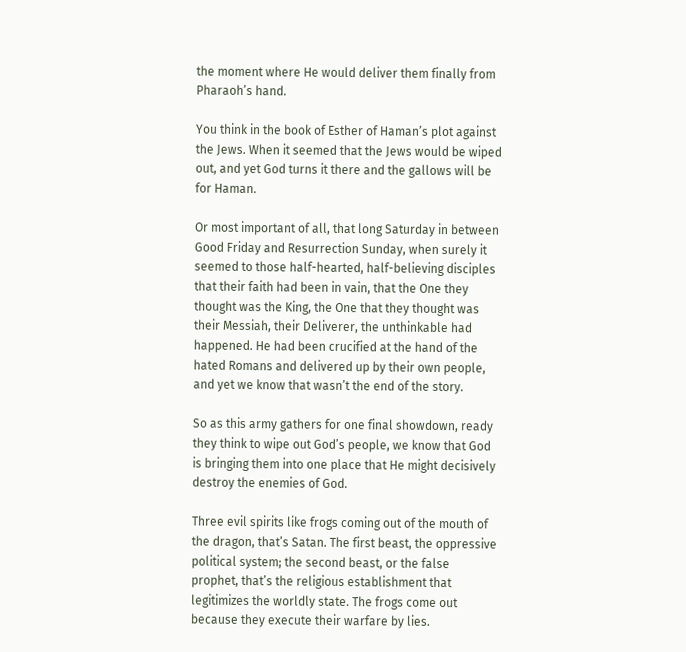the moment where He would deliver them finally from Pharaoh’s hand.

You think in the book of Esther of Haman’s plot against the Jews. When it seemed that the Jews would be wiped out, and yet God turns it there and the gallows will be for Haman.

Or most important of all, that long Saturday in between Good Friday and Resurrection Sunday, when surely it seemed to those half-hearted, half-believing disciples that their faith had been in vain, that the One they thought was the King, the One that they thought was their Messiah, their Deliverer, the unthinkable had happened. He had been crucified at the hand of the hated Romans and delivered up by their own people, and yet we know that wasn’t the end of the story.

So as this army gathers for one final showdown, ready they think to wipe out God’s people, we know that God is bringing them into one place that He might decisively destroy the enemies of God.

Three evil spirits like frogs coming out of the mouth of the dragon, that’s Satan. The first beast, the oppressive political system; the second beast, or the false prophet, that’s the religious establishment that legitimizes the worldly state. The frogs come out because they execute their warfare by lies.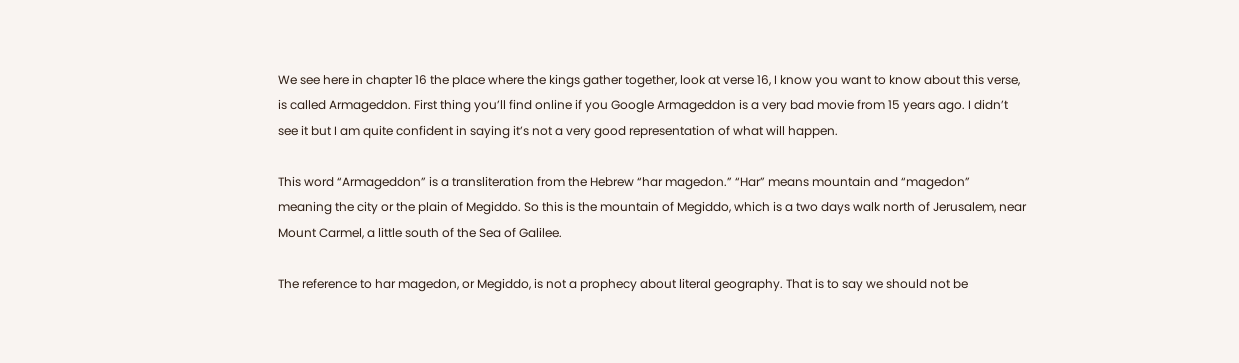We see here in chapter 16 the place where the kings gather together, look at verse 16, I know you want to know about this verse, is called Armageddon. First thing you’ll find online if you Google Armageddon is a very bad movie from 15 years ago. I didn’t see it but I am quite confident in saying it’s not a very good representation of what will happen.

This word “Armageddon” is a transliteration from the Hebrew “har magedon.” “Har” means mountain and “magedon” meaning the city or the plain of Megiddo. So this is the mountain of Megiddo, which is a two days walk north of Jerusalem, near Mount Carmel, a little south of the Sea of Galilee.

The reference to har magedon, or Megiddo, is not a prophecy about literal geography. That is to say we should not be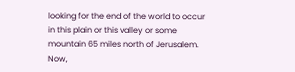looking for the end of the world to occur in this plain or this valley or some mountain 65 miles north of Jerusalem. Now,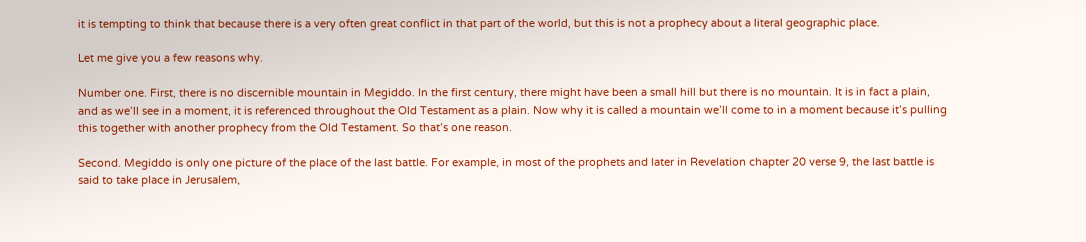it is tempting to think that because there is a very often great conflict in that part of the world, but this is not a prophecy about a literal geographic place.

Let me give you a few reasons why.

Number one. First, there is no discernible mountain in Megiddo. In the first century, there might have been a small hill but there is no mountain. It is in fact a plain, and as we’ll see in a moment, it is referenced throughout the Old Testament as a plain. Now why it is called a mountain we’ll come to in a moment because it’s pulling this together with another prophecy from the Old Testament. So that’s one reason.

Second. Megiddo is only one picture of the place of the last battle. For example, in most of the prophets and later in Revelation chapter 20 verse 9, the last battle is said to take place in Jerusalem,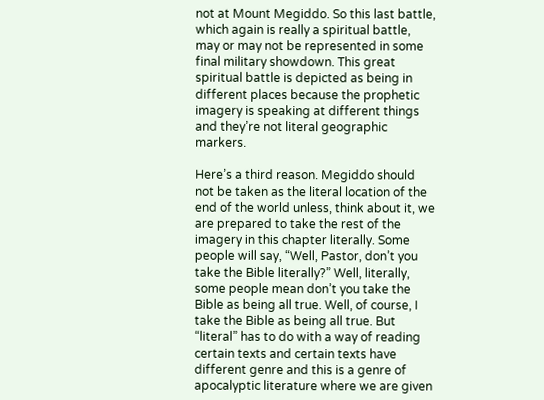not at Mount Megiddo. So this last battle, which again is really a spiritual battle, may or may not be represented in some final military showdown. This great spiritual battle is depicted as being in different places because the prophetic imagery is speaking at different things and they’re not literal geographic markers.

Here’s a third reason. Megiddo should not be taken as the literal location of the end of the world unless, think about it, we are prepared to take the rest of the imagery in this chapter literally. Some people will say, “Well, Pastor, don’t you take the Bible literally?” Well, literally, some people mean don’t you take the Bible as being all true. Well, of course, I take the Bible as being all true. But “literal” has to do with a way of reading certain texts and certain texts have different genre and this is a genre of apocalyptic literature where we are given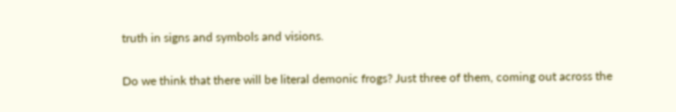truth in signs and symbols and visions.

Do we think that there will be literal demonic frogs? Just three of them, coming out across the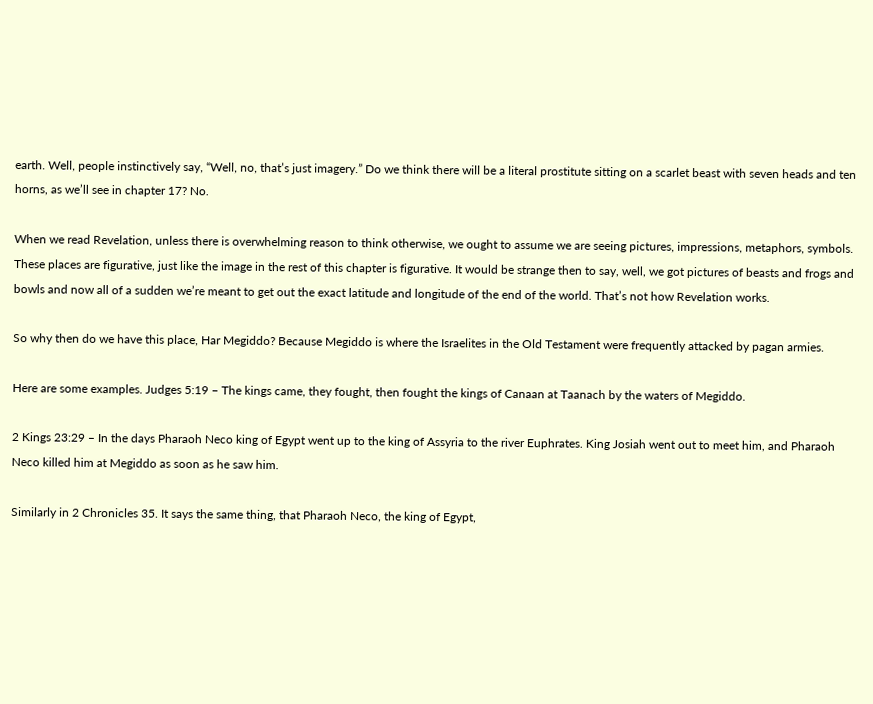earth. Well, people instinctively say, “Well, no, that’s just imagery.” Do we think there will be a literal prostitute sitting on a scarlet beast with seven heads and ten horns, as we’ll see in chapter 17? No.

When we read Revelation, unless there is overwhelming reason to think otherwise, we ought to assume we are seeing pictures, impressions, metaphors, symbols. These places are figurative, just like the image in the rest of this chapter is figurative. It would be strange then to say, well, we got pictures of beasts and frogs and bowls and now all of a sudden we’re meant to get out the exact latitude and longitude of the end of the world. That’s not how Revelation works.

So why then do we have this place, Har Megiddo? Because Megiddo is where the Israelites in the Old Testament were frequently attacked by pagan armies.

Here are some examples. Judges 5:19 – The kings came, they fought, then fought the kings of Canaan at Taanach by the waters of Megiddo.

2 Kings 23:29 – In the days Pharaoh Neco king of Egypt went up to the king of Assyria to the river Euphrates. King Josiah went out to meet him, and Pharaoh Neco killed him at Megiddo as soon as he saw him.

Similarly in 2 Chronicles 35. It says the same thing, that Pharaoh Neco, the king of Egypt,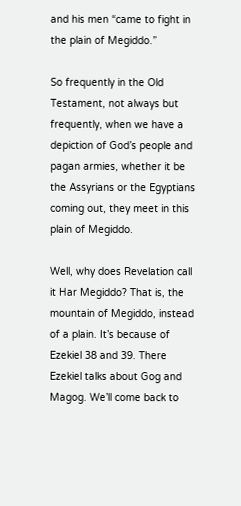and his men “came to fight in the plain of Megiddo.”

So frequently in the Old Testament, not always but frequently, when we have a depiction of God’s people and pagan armies, whether it be the Assyrians or the Egyptians coming out, they meet in this plain of Megiddo.

Well, why does Revelation call it Har Megiddo? That is, the mountain of Megiddo, instead of a plain. It’s because of Ezekiel 38 and 39. There Ezekiel talks about Gog and Magog. We’ll come back to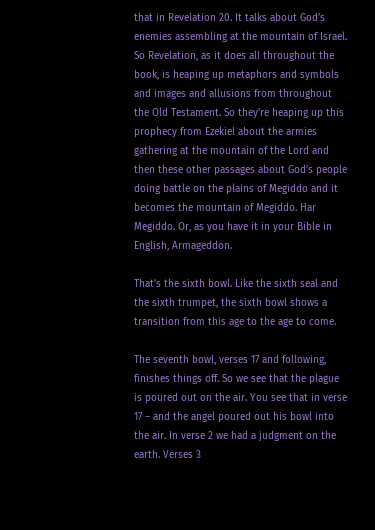that in Revelation 20. It talks about God’s enemies assembling at the mountain of Israel. So Revelation, as it does all throughout the book, is heaping up metaphors and symbols and images and allusions from throughout the Old Testament. So they’re heaping up this prophecy from Ezekiel about the armies gathering at the mountain of the Lord and then these other passages about God’s people doing battle on the plains of Megiddo and it becomes the mountain of Megiddo. Har Megiddo. Or, as you have it in your Bible in English, Armageddon.

That’s the sixth bowl. Like the sixth seal and the sixth trumpet, the sixth bowl shows a transition from this age to the age to come.

The seventh bowl, verses 17 and following, finishes things off. So we see that the plague is poured out on the air. You see that in verse 17 – and the angel poured out his bowl into the air. In verse 2 we had a judgment on the earth. Verses 3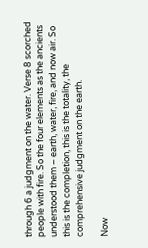through 6 a judgment on the water. Verse 8 scorched people with fire. So the four elements as the ancients understood them – earth, water, fire, and now air. So this is the completion, this is the totality, the comprehensive judgment on the earth.

Now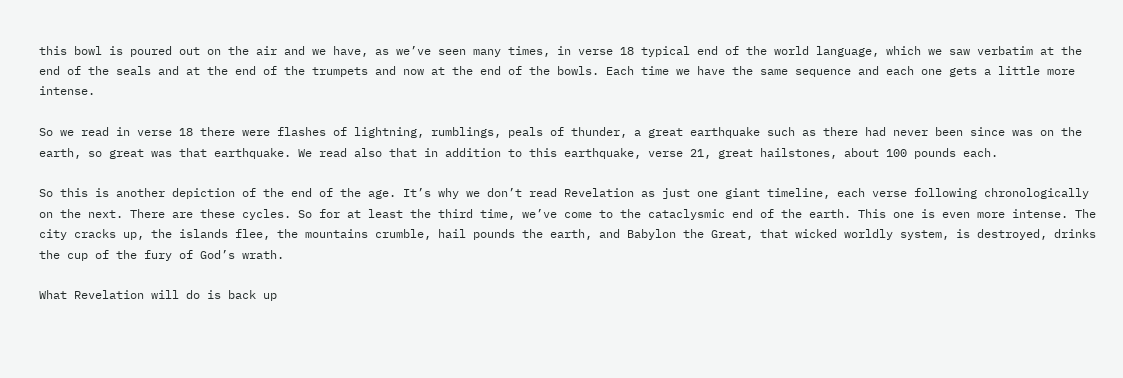this bowl is poured out on the air and we have, as we’ve seen many times, in verse 18 typical end of the world language, which we saw verbatim at the end of the seals and at the end of the trumpets and now at the end of the bowls. Each time we have the same sequence and each one gets a little more intense.

So we read in verse 18 there were flashes of lightning, rumblings, peals of thunder, a great earthquake such as there had never been since was on the earth, so great was that earthquake. We read also that in addition to this earthquake, verse 21, great hailstones, about 100 pounds each.

So this is another depiction of the end of the age. It’s why we don’t read Revelation as just one giant timeline, each verse following chronologically on the next. There are these cycles. So for at least the third time, we’ve come to the cataclysmic end of the earth. This one is even more intense. The city cracks up, the islands flee, the mountains crumble, hail pounds the earth, and Babylon the Great, that wicked worldly system, is destroyed, drinks the cup of the fury of God’s wrath.

What Revelation will do is back up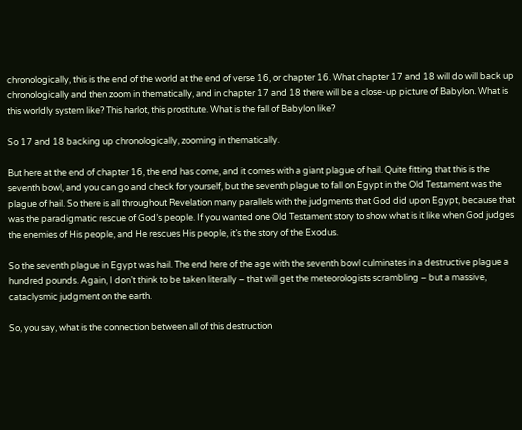chronologically, this is the end of the world at the end of verse 16, or chapter 16. What chapter 17 and 18 will do will back up chronologically and then zoom in thematically, and in chapter 17 and 18 there will be a close-up picture of Babylon. What is this worldly system like? This harlot, this prostitute. What is the fall of Babylon like?

So 17 and 18 backing up chronologically, zooming in thematically.

But here at the end of chapter 16, the end has come, and it comes with a giant plague of hail. Quite fitting that this is the seventh bowl, and you can go and check for yourself, but the seventh plague to fall on Egypt in the Old Testament was the plague of hail. So there is all throughout Revelation many parallels with the judgments that God did upon Egypt, because that was the paradigmatic rescue of God’s people. If you wanted one Old Testament story to show what is it like when God judges the enemies of His people, and He rescues His people, it’s the story of the Exodus.

So the seventh plague in Egypt was hail. The end here of the age with the seventh bowl culminates in a destructive plague a hundred pounds. Again, I don’t think to be taken literally – that will get the meteorologists scrambling – but a massive, cataclysmic judgment on the earth.

So, you say, what is the connection between all of this destruction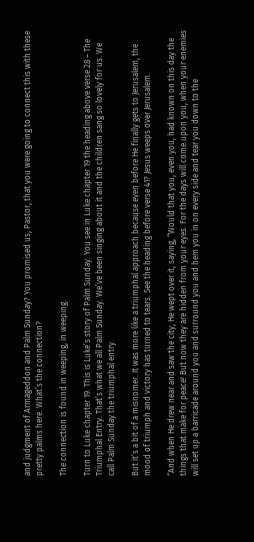and judgment of Armageddon and Palm Sunday? You promised us, Pastor, that you were going to connect this with these pretty palms here. What’s the connection?

The connection is found in weeping, in weeping.

Turn to Luke chapter 19. This is Luke’s story of Palm Sunday. You see in Luke chapter 19 the heading above verse 28 – The Triumphal Entry. That’s what we all Palm Sunday. We’ve been singing about it and the children sang so lovely for us. We call Palm Sunday the triumphal entry.

But it’s a bit of a misnomer. It was more like a triumphal approach because even before He finally gets to Jerusalem, the mood of triumph and victory has turned to tears. See the heading before verse 41? Jesus weeps over Jerusalem.

“And when He drew near and saw the city, He wept over it, saying, “Would that you, even you, had known on this day the things that make for peace! But now they are hidden from your eyes. For the days will come upon you, when your enemies will set up a barricade around you and surround you and hem you in on every side and tear you down to the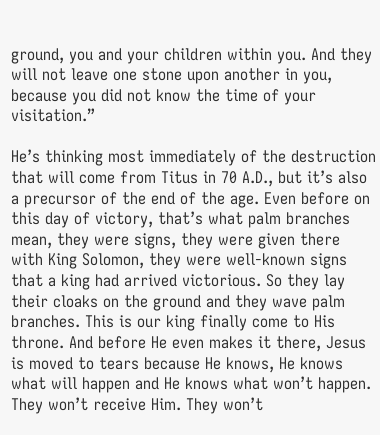ground, you and your children within you. And they will not leave one stone upon another in you, because you did not know the time of your visitation.”

He’s thinking most immediately of the destruction that will come from Titus in 70 A.D., but it’s also a precursor of the end of the age. Even before on this day of victory, that’s what palm branches mean, they were signs, they were given there with King Solomon, they were well-known signs that a king had arrived victorious. So they lay their cloaks on the ground and they wave palm branches. This is our king finally come to His throne. And before He even makes it there, Jesus is moved to tears because He knows, He knows what will happen and He knows what won’t happen. They won’t receive Him. They won’t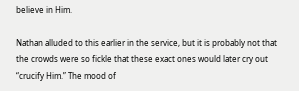believe in Him.

Nathan alluded to this earlier in the service, but it is probably not that the crowds were so fickle that these exact ones would later cry out “crucify Him.” The mood of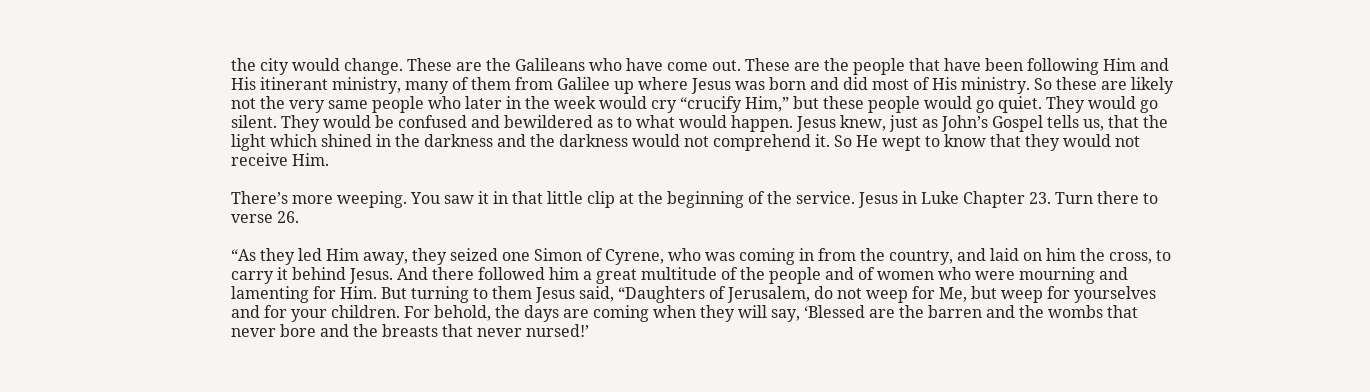the city would change. These are the Galileans who have come out. These are the people that have been following Him and His itinerant ministry, many of them from Galilee up where Jesus was born and did most of His ministry. So these are likely not the very same people who later in the week would cry “crucify Him,” but these people would go quiet. They would go silent. They would be confused and bewildered as to what would happen. Jesus knew, just as John’s Gospel tells us, that the light which shined in the darkness and the darkness would not comprehend it. So He wept to know that they would not receive Him.

There’s more weeping. You saw it in that little clip at the beginning of the service. Jesus in Luke Chapter 23. Turn there to verse 26.

“As they led Him away, they seized one Simon of Cyrene, who was coming in from the country, and laid on him the cross, to carry it behind Jesus. And there followed him a great multitude of the people and of women who were mourning and lamenting for Him. But turning to them Jesus said, “Daughters of Jerusalem, do not weep for Me, but weep for yourselves and for your children. For behold, the days are coming when they will say, ‘Blessed are the barren and the wombs that never bore and the breasts that never nursed!’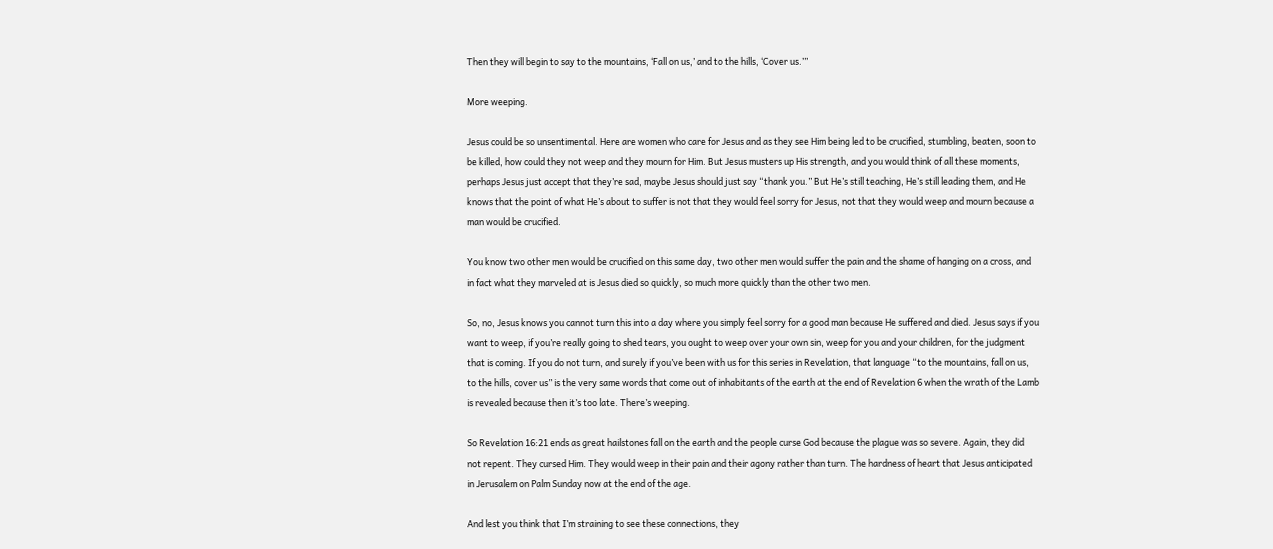Then they will begin to say to the mountains, ‘Fall on us,’ and to the hills, ‘Cover us.’”

More weeping.

Jesus could be so unsentimental. Here are women who care for Jesus and as they see Him being led to be crucified, stumbling, beaten, soon to be killed, how could they not weep and they mourn for Him. But Jesus musters up His strength, and you would think of all these moments, perhaps Jesus just accept that they’re sad, maybe Jesus should just say “thank you.” But He’s still teaching, He’s still leading them, and He knows that the point of what He’s about to suffer is not that they would feel sorry for Jesus, not that they would weep and mourn because a man would be crucified.

You know two other men would be crucified on this same day, two other men would suffer the pain and the shame of hanging on a cross, and in fact what they marveled at is Jesus died so quickly, so much more quickly than the other two men.

So, no, Jesus knows you cannot turn this into a day where you simply feel sorry for a good man because He suffered and died. Jesus says if you want to weep, if you’re really going to shed tears, you ought to weep over your own sin, weep for you and your children, for the judgment that is coming. If you do not turn, and surely if you’ve been with us for this series in Revelation, that language “to the mountains, fall on us, to the hills, cover us” is the very same words that come out of inhabitants of the earth at the end of Revelation 6 when the wrath of the Lamb is revealed because then it’s too late. There’s weeping.

So Revelation 16:21 ends as great hailstones fall on the earth and the people curse God because the plague was so severe. Again, they did not repent. They cursed Him. They would weep in their pain and their agony rather than turn. The hardness of heart that Jesus anticipated in Jerusalem on Palm Sunday now at the end of the age.

And lest you think that I’m straining to see these connections, they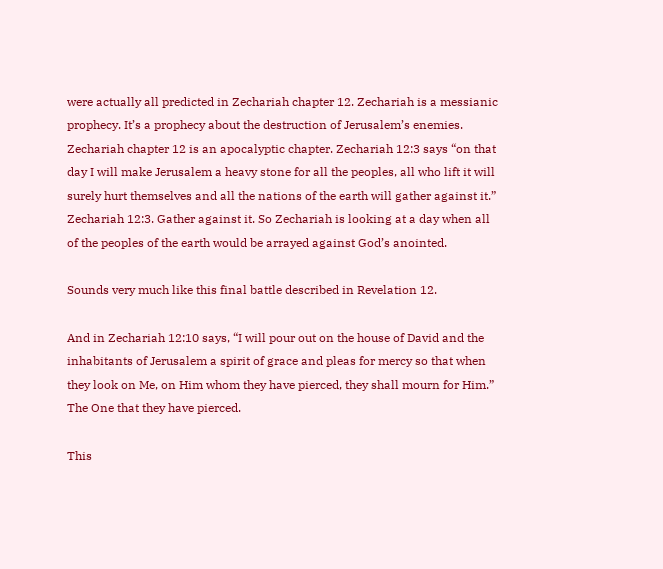were actually all predicted in Zechariah chapter 12. Zechariah is a messianic prophecy. It’s a prophecy about the destruction of Jerusalem’s enemies. Zechariah chapter 12 is an apocalyptic chapter. Zechariah 12:3 says “on that day I will make Jerusalem a heavy stone for all the peoples, all who lift it will surely hurt themselves and all the nations of the earth will gather against it.” Zechariah 12:3. Gather against it. So Zechariah is looking at a day when all of the peoples of the earth would be arrayed against God’s anointed.

Sounds very much like this final battle described in Revelation 12.

And in Zechariah 12:10 says, “I will pour out on the house of David and the inhabitants of Jerusalem a spirit of grace and pleas for mercy so that when they look on Me, on Him whom they have pierced, they shall mourn for Him.” The One that they have pierced.

This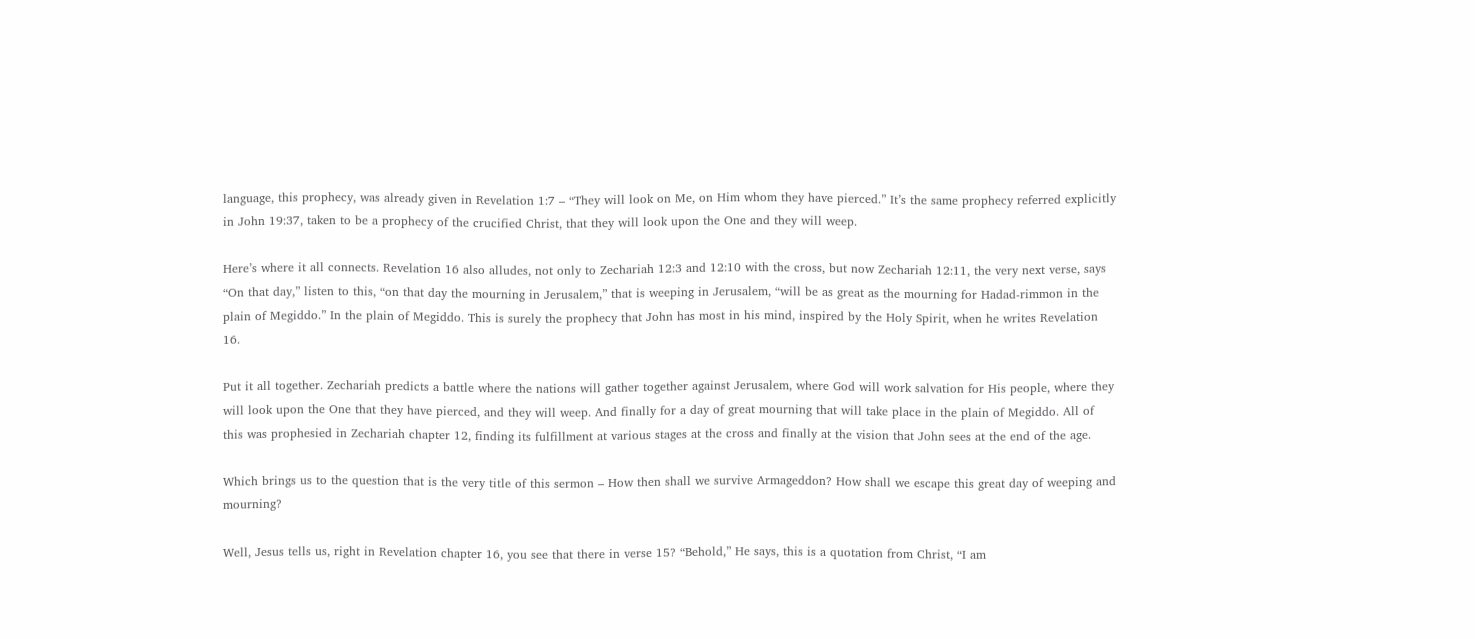language, this prophecy, was already given in Revelation 1:7 – “They will look on Me, on Him whom they have pierced.” It’s the same prophecy referred explicitly in John 19:37, taken to be a prophecy of the crucified Christ, that they will look upon the One and they will weep.

Here’s where it all connects. Revelation 16 also alludes, not only to Zechariah 12:3 and 12:10 with the cross, but now Zechariah 12:11, the very next verse, says “On that day,” listen to this, “on that day the mourning in Jerusalem,” that is weeping in Jerusalem, “will be as great as the mourning for Hadad-rimmon in the plain of Megiddo.” In the plain of Megiddo. This is surely the prophecy that John has most in his mind, inspired by the Holy Spirit, when he writes Revelation 16.

Put it all together. Zechariah predicts a battle where the nations will gather together against Jerusalem, where God will work salvation for His people, where they will look upon the One that they have pierced, and they will weep. And finally for a day of great mourning that will take place in the plain of Megiddo. All of this was prophesied in Zechariah chapter 12, finding its fulfillment at various stages at the cross and finally at the vision that John sees at the end of the age.

Which brings us to the question that is the very title of this sermon – How then shall we survive Armageddon? How shall we escape this great day of weeping and mourning?

Well, Jesus tells us, right in Revelation chapter 16, you see that there in verse 15? “Behold,” He says, this is a quotation from Christ, “I am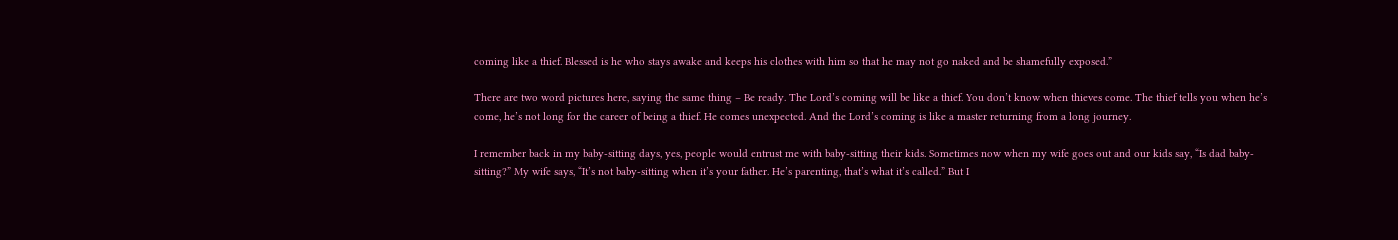coming like a thief. Blessed is he who stays awake and keeps his clothes with him so that he may not go naked and be shamefully exposed.”

There are two word pictures here, saying the same thing – Be ready. The Lord’s coming will be like a thief. You don’t know when thieves come. The thief tells you when he’s come, he’s not long for the career of being a thief. He comes unexpected. And the Lord’s coming is like a master returning from a long journey.

I remember back in my baby-sitting days, yes, people would entrust me with baby-sitting their kids. Sometimes now when my wife goes out and our kids say, “Is dad baby-sitting?” My wife says, “It’s not baby-sitting when it’s your father. He’s parenting, that’s what it’s called.” But I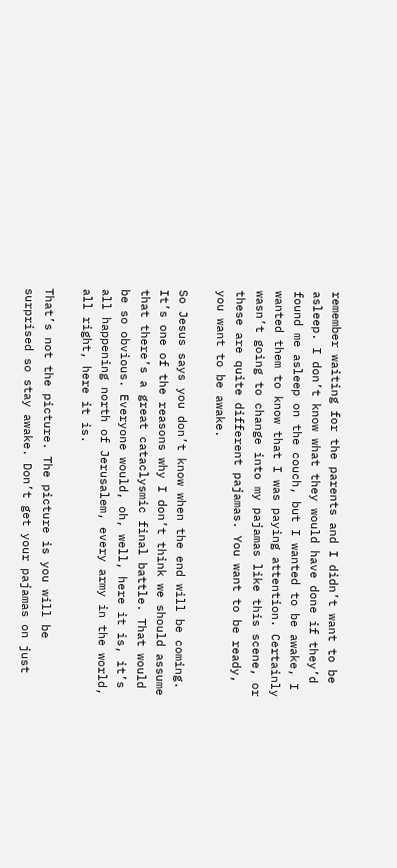remember waiting for the parents and I didn’t want to be asleep. I don’t know what they would have done if they’d found me asleep on the couch, but I wanted to be awake, I wanted them to know that I was paying attention. Certainly wasn’t going to change into my pajamas like this scene, or these are quite different pajamas. You want to be ready, you want to be awake.

So Jesus says you don’t know when the end will be coming. It’s one of the reasons why I don’t think we should assume that there’s a great cataclysmic final battle. That would be so obvious. Everyone would, oh, well, here it is, it’s all happening north of Jerusalem, every army in the world, all right, here it is.

That’s not the picture. The picture is you will be surprised so stay awake. Don’t get your pajamas on just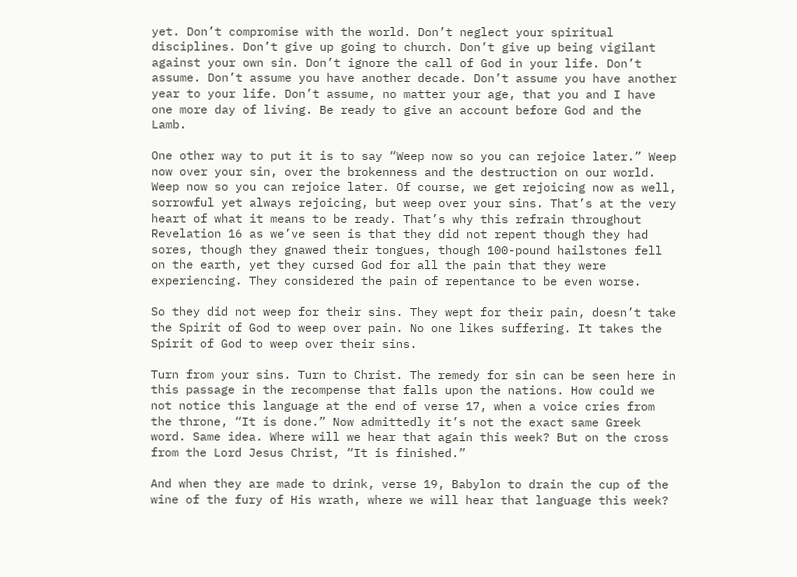yet. Don’t compromise with the world. Don’t neglect your spiritual disciplines. Don’t give up going to church. Don’t give up being vigilant against your own sin. Don’t ignore the call of God in your life. Don’t assume. Don’t assume you have another decade. Don’t assume you have another year to your life. Don’t assume, no matter your age, that you and I have one more day of living. Be ready to give an account before God and the Lamb.

One other way to put it is to say “Weep now so you can rejoice later.” Weep now over your sin, over the brokenness and the destruction on our world. Weep now so you can rejoice later. Of course, we get rejoicing now as well, sorrowful yet always rejoicing, but weep over your sins. That’s at the very heart of what it means to be ready. That’s why this refrain throughout Revelation 16 as we’ve seen is that they did not repent though they had sores, though they gnawed their tongues, though 100-pound hailstones fell on the earth, yet they cursed God for all the pain that they were experiencing. They considered the pain of repentance to be even worse.

So they did not weep for their sins. They wept for their pain, doesn’t take the Spirit of God to weep over pain. No one likes suffering. It takes the Spirit of God to weep over their sins.

Turn from your sins. Turn to Christ. The remedy for sin can be seen here in this passage in the recompense that falls upon the nations. How could we not notice this language at the end of verse 17, when a voice cries from the throne, “It is done.” Now admittedly it’s not the exact same Greek word. Same idea. Where will we hear that again this week? But on the cross from the Lord Jesus Christ, “It is finished.”

And when they are made to drink, verse 19, Babylon to drain the cup of the wine of the fury of His wrath, where we will hear that language this week?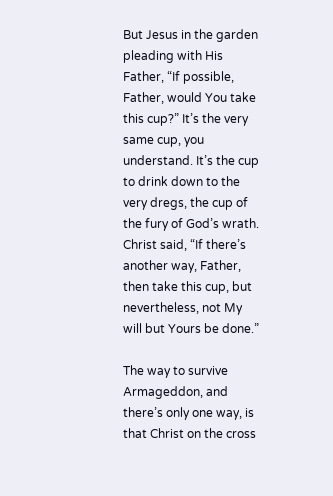But Jesus in the garden pleading with His Father, “If possible, Father, would You take this cup?” It’s the very same cup, you understand. It’s the cup to drink down to the very dregs, the cup of the fury of God’s wrath. Christ said, “If there’s another way, Father, then take this cup, but nevertheless, not My will but Yours be done.”

The way to survive Armageddon, and there’s only one way, is that Christ on the cross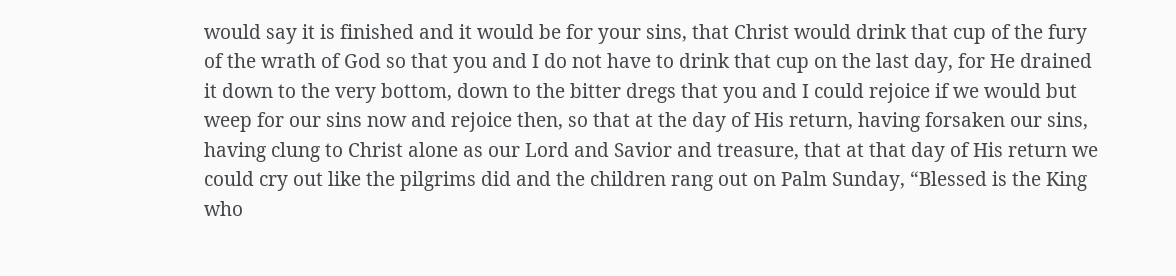would say it is finished and it would be for your sins, that Christ would drink that cup of the fury of the wrath of God so that you and I do not have to drink that cup on the last day, for He drained it down to the very bottom, down to the bitter dregs that you and I could rejoice if we would but weep for our sins now and rejoice then, so that at the day of His return, having forsaken our sins, having clung to Christ alone as our Lord and Savior and treasure, that at that day of His return we could cry out like the pilgrims did and the children rang out on Palm Sunday, “Blessed is the King who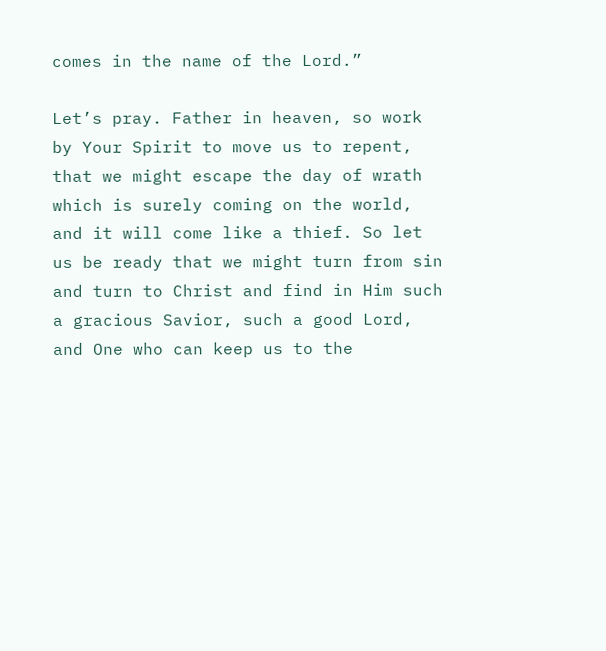comes in the name of the Lord.”

Let’s pray. Father in heaven, so work by Your Spirit to move us to repent, that we might escape the day of wrath which is surely coming on the world, and it will come like a thief. So let us be ready that we might turn from sin and turn to Christ and find in Him such a gracious Savior, such a good Lord, and One who can keep us to the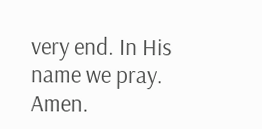very end. In His name we pray. Amen.